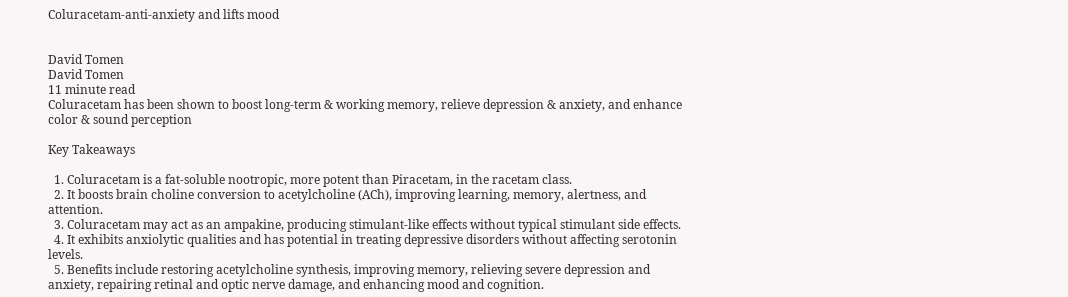Coluracetam-anti-anxiety and lifts mood


David Tomen
David Tomen
11 minute read
Coluracetam has been shown to boost long-term & working memory, relieve depression & anxiety, and enhance color & sound perception

Key Takeaways

  1. Coluracetam is a fat-soluble nootropic, more potent than Piracetam, in the racetam class.
  2. It boosts brain choline conversion to acetylcholine (ACh), improving learning, memory, alertness, and attention.
  3. Coluracetam may act as an ampakine, producing stimulant-like effects without typical stimulant side effects.
  4. It exhibits anxiolytic qualities and has potential in treating depressive disorders without affecting serotonin levels.
  5. Benefits include restoring acetylcholine synthesis, improving memory, relieving severe depression and anxiety, repairing retinal and optic nerve damage, and enhancing mood and cognition.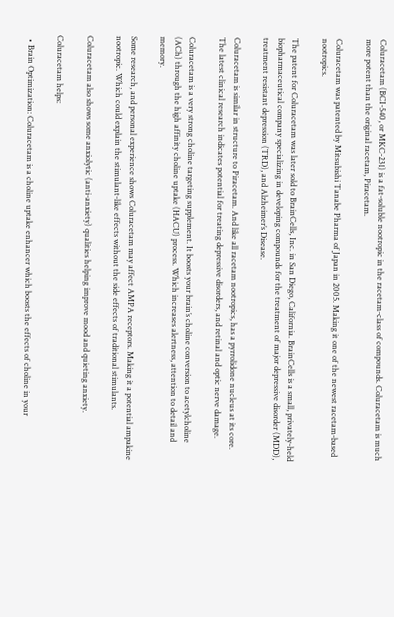Coluracetam (BCI-540, or MKC-231) is a fat-soluble nootropic in the racetam-class of compounds. Coluracetam is much more potent than the original racetam, Piracetam.

Coluracetam was patented by Mitsubishi Tanabe Pharma of Japan in 2005. Making it one of the newest racetam-based nootropics.

The patent for Coluracetam was later sold to BrainCells, Inc. in San Diego, California. BrainCells is a small, privately-held biopharmaceutical company specializing in developing compounds for the treatment of major depressive disorder (MDD), treatment resistant depression (TRD), and Alzheimer’s Disease.

Coluracetam is similar in structure to Piracetam. And like all racetam nootropics, has a pyrrolidone nucleus at its core. The latest clinical research indicates potential for treating depressive disorders, and retinal and optic nerve damage.

Coluracetam is a very strong choline targeting supplement. It boosts your brain’s choline conversion to acetylcholine (ACh) through the high affinity choline uptake (HACU) process. Which increases alertness, attention to detail and memory.

Some research, and personal experience shows Coluracetam may affect AMPA receptors. Making it a potential ampakine nootropic. Which could explain the stimulant-like effects without the side effects of traditional stimulants.

Coluracetam also shows some anxiolytic (anti-anxiety) qualities helping improve mood and quieting anxiety.

Coluracetam helps:

  • Brain Optimization: Coluracetam is a choline uptake enhancer which boosts the effects of choline in your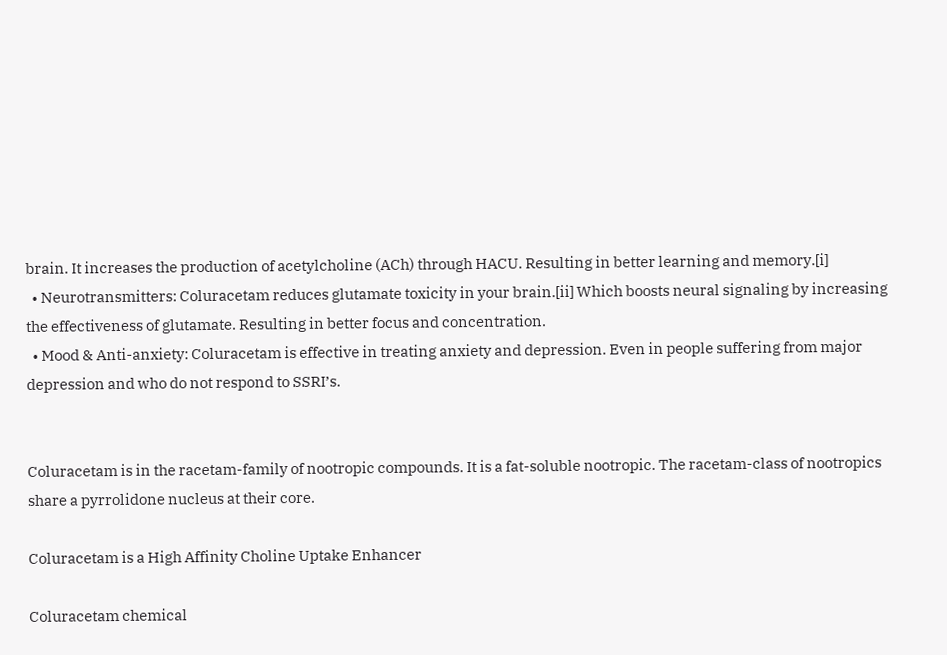brain. It increases the production of acetylcholine (ACh) through HACU. Resulting in better learning and memory.[i]
  • Neurotransmitters: Coluracetam reduces glutamate toxicity in your brain.[ii] Which boosts neural signaling by increasing the effectiveness of glutamate. Resulting in better focus and concentration.
  • Mood & Anti-anxiety: Coluracetam is effective in treating anxiety and depression. Even in people suffering from major depression and who do not respond to SSRI’s.


Coluracetam is in the racetam-family of nootropic compounds. It is a fat-soluble nootropic. The racetam-class of nootropics share a pyrrolidone nucleus at their core.

Coluracetam is a High Affinity Choline Uptake Enhancer

Coluracetam chemical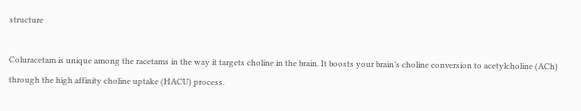structure

Coluracetam is unique among the racetams in the way it targets choline in the brain. It boosts your brain’s choline conversion to acetylcholine (ACh) through the high affinity choline uptake (HACU) process.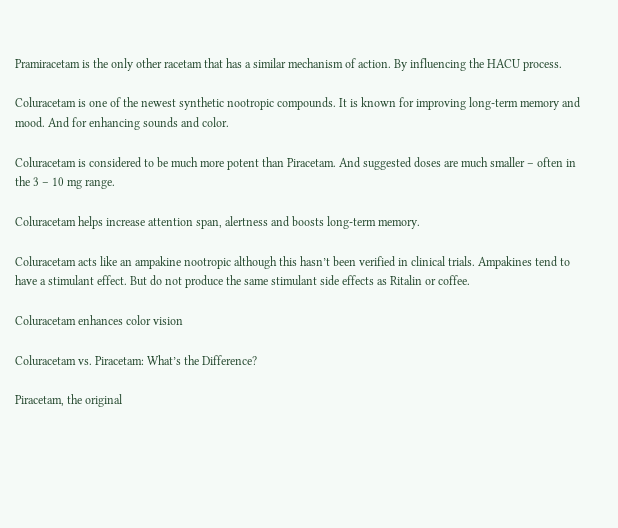Pramiracetam is the only other racetam that has a similar mechanism of action. By influencing the HACU process.

Coluracetam is one of the newest synthetic nootropic compounds. It is known for improving long-term memory and mood. And for enhancing sounds and color.

Coluracetam is considered to be much more potent than Piracetam. And suggested doses are much smaller – often in the 3 – 10 mg range.

Coluracetam helps increase attention span, alertness and boosts long-term memory.

Coluracetam acts like an ampakine nootropic although this hasn’t been verified in clinical trials. Ampakines tend to have a stimulant effect. But do not produce the same stimulant side effects as Ritalin or coffee.

Coluracetam enhances color vision

Coluracetam vs. Piracetam: What’s the Difference?

Piracetam, the original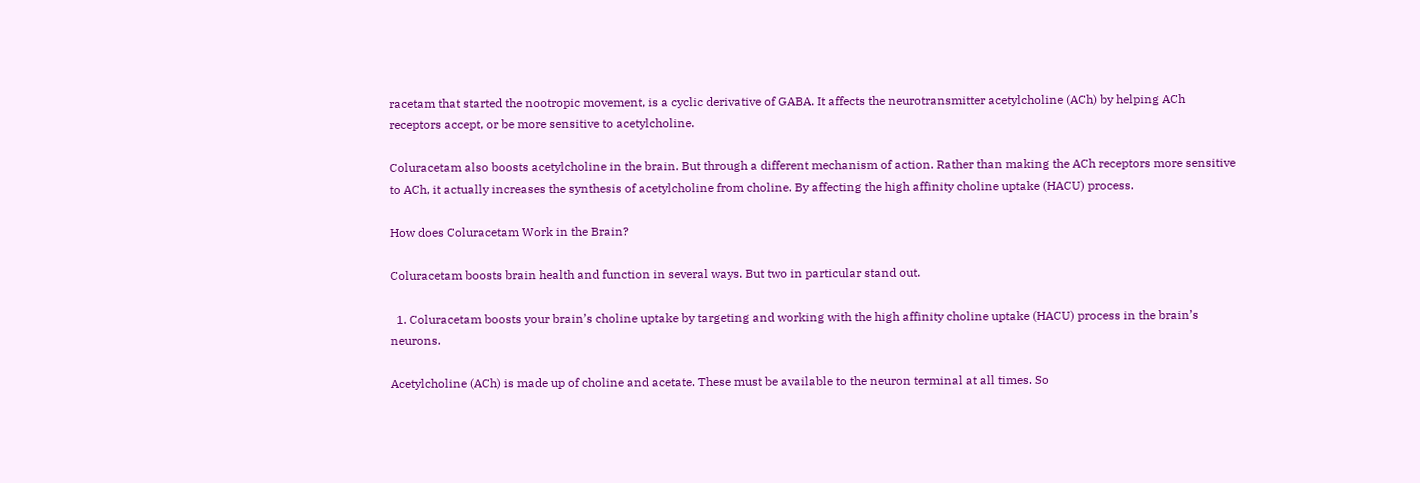racetam that started the nootropic movement, is a cyclic derivative of GABA. It affects the neurotransmitter acetylcholine (ACh) by helping ACh receptors accept, or be more sensitive to acetylcholine.

Coluracetam also boosts acetylcholine in the brain. But through a different mechanism of action. Rather than making the ACh receptors more sensitive to ACh, it actually increases the synthesis of acetylcholine from choline. By affecting the high affinity choline uptake (HACU) process.

How does Coluracetam Work in the Brain?

Coluracetam boosts brain health and function in several ways. But two in particular stand out.

  1. Coluracetam boosts your brain’s choline uptake by targeting and working with the high affinity choline uptake (HACU) process in the brain’s neurons.

Acetylcholine (ACh) is made up of choline and acetate. These must be available to the neuron terminal at all times. So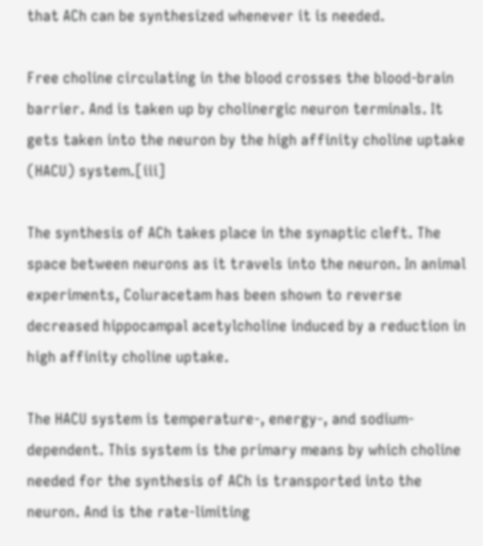that ACh can be synthesized whenever it is needed.

Free choline circulating in the blood crosses the blood-brain barrier. And is taken up by cholinergic neuron terminals. It gets taken into the neuron by the high affinity choline uptake (HACU) system.[iii]

The synthesis of ACh takes place in the synaptic cleft. The space between neurons as it travels into the neuron. In animal experiments, Coluracetam has been shown to reverse decreased hippocampal acetylcholine induced by a reduction in high affinity choline uptake.

The HACU system is temperature-, energy-, and sodium-dependent. This system is the primary means by which choline needed for the synthesis of ACh is transported into the neuron. And is the rate-limiting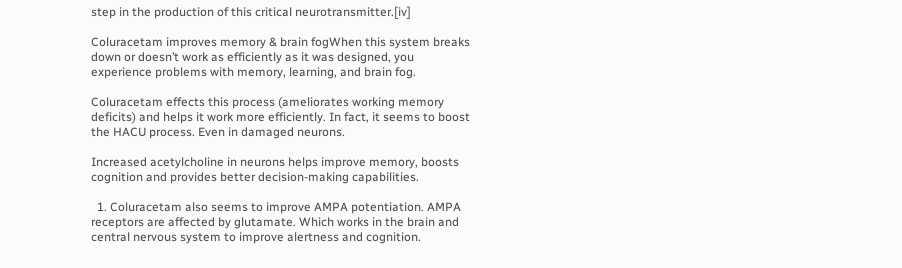step in the production of this critical neurotransmitter.[iv]

Coluracetam improves memory & brain fogWhen this system breaks down or doesn’t work as efficiently as it was designed, you experience problems with memory, learning, and brain fog.

Coluracetam effects this process (ameliorates working memory deficits) and helps it work more efficiently. In fact, it seems to boost the HACU process. Even in damaged neurons.

Increased acetylcholine in neurons helps improve memory, boosts cognition and provides better decision-making capabilities.

  1. Coluracetam also seems to improve AMPA potentiation. AMPA receptors are affected by glutamate. Which works in the brain and central nervous system to improve alertness and cognition.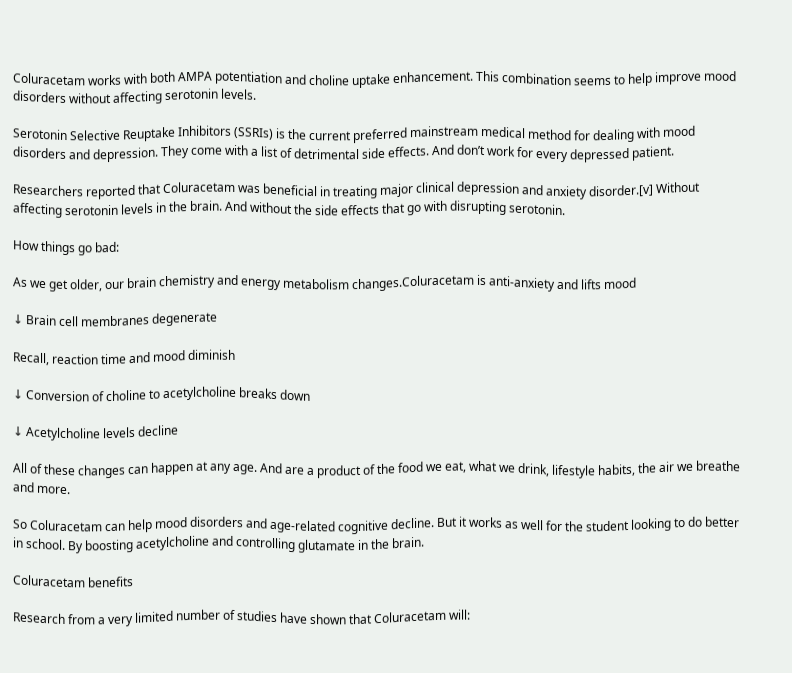Coluracetam works with both AMPA potentiation and choline uptake enhancement. This combination seems to help improve mood disorders without affecting serotonin levels.

Serotonin Selective Reuptake Inhibitors (SSRIs) is the current preferred mainstream medical method for dealing with mood disorders and depression. They come with a list of detrimental side effects. And don’t work for every depressed patient.

Researchers reported that Coluracetam was beneficial in treating major clinical depression and anxiety disorder.[v] Without affecting serotonin levels in the brain. And without the side effects that go with disrupting serotonin.

How things go bad:

As we get older, our brain chemistry and energy metabolism changes.Coluracetam is anti-anxiety and lifts mood

↓ Brain cell membranes degenerate

Recall, reaction time and mood diminish

↓ Conversion of choline to acetylcholine breaks down

↓ Acetylcholine levels decline

All of these changes can happen at any age. And are a product of the food we eat, what we drink, lifestyle habits, the air we breathe and more.

So Coluracetam can help mood disorders and age-related cognitive decline. But it works as well for the student looking to do better in school. By boosting acetylcholine and controlling glutamate in the brain.

Coluracetam benefits

Research from a very limited number of studies have shown that Coluracetam will: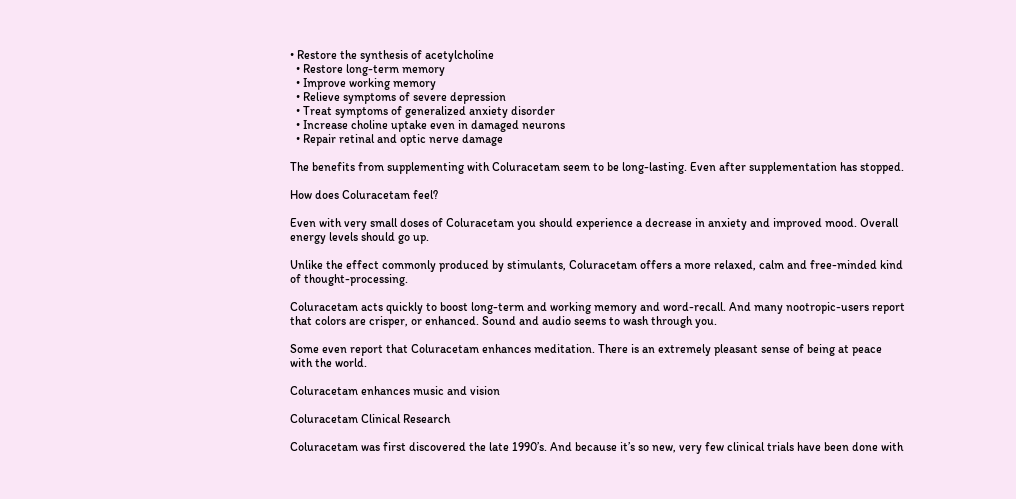• Restore the synthesis of acetylcholine
  • Restore long-term memory
  • Improve working memory
  • Relieve symptoms of severe depression
  • Treat symptoms of generalized anxiety disorder
  • Increase choline uptake even in damaged neurons
  • Repair retinal and optic nerve damage

The benefits from supplementing with Coluracetam seem to be long-lasting. Even after supplementation has stopped.

How does Coluracetam feel?

Even with very small doses of Coluracetam you should experience a decrease in anxiety and improved mood. Overall energy levels should go up.

Unlike the effect commonly produced by stimulants, Coluracetam offers a more relaxed, calm and free-minded kind of thought-processing.

Coluracetam acts quickly to boost long-term and working memory and word-recall. And many nootropic-users report that colors are crisper, or enhanced. Sound and audio seems to wash through you.

Some even report that Coluracetam enhances meditation. There is an extremely pleasant sense of being at peace with the world.

Coluracetam enhances music and vision

Coluracetam Clinical Research

Coluracetam was first discovered the late 1990’s. And because it’s so new, very few clinical trials have been done with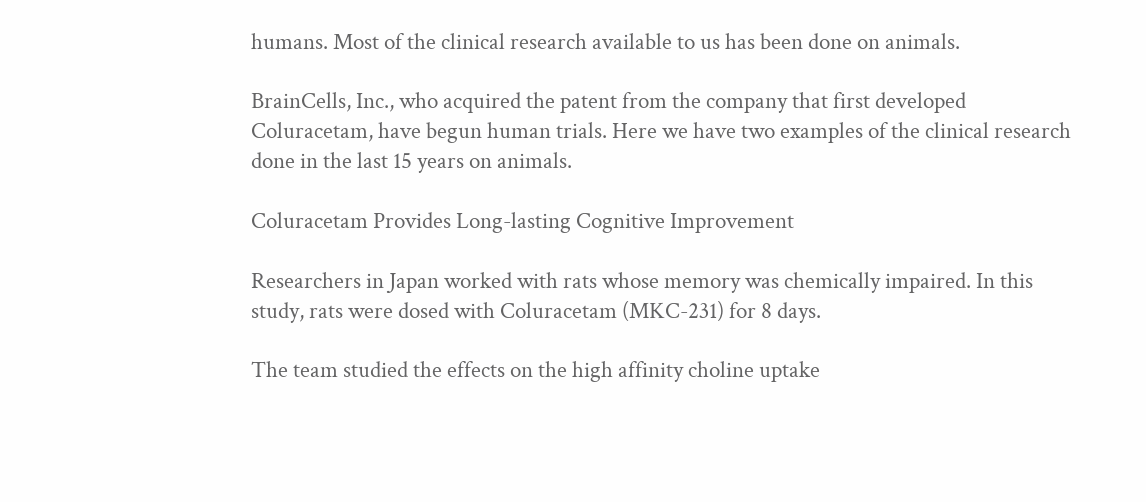humans. Most of the clinical research available to us has been done on animals.

BrainCells, Inc., who acquired the patent from the company that first developed Coluracetam, have begun human trials. Here we have two examples of the clinical research done in the last 15 years on animals.

Coluracetam Provides Long-lasting Cognitive Improvement

Researchers in Japan worked with rats whose memory was chemically impaired. In this study, rats were dosed with Coluracetam (MKC-231) for 8 days.

The team studied the effects on the high affinity choline uptake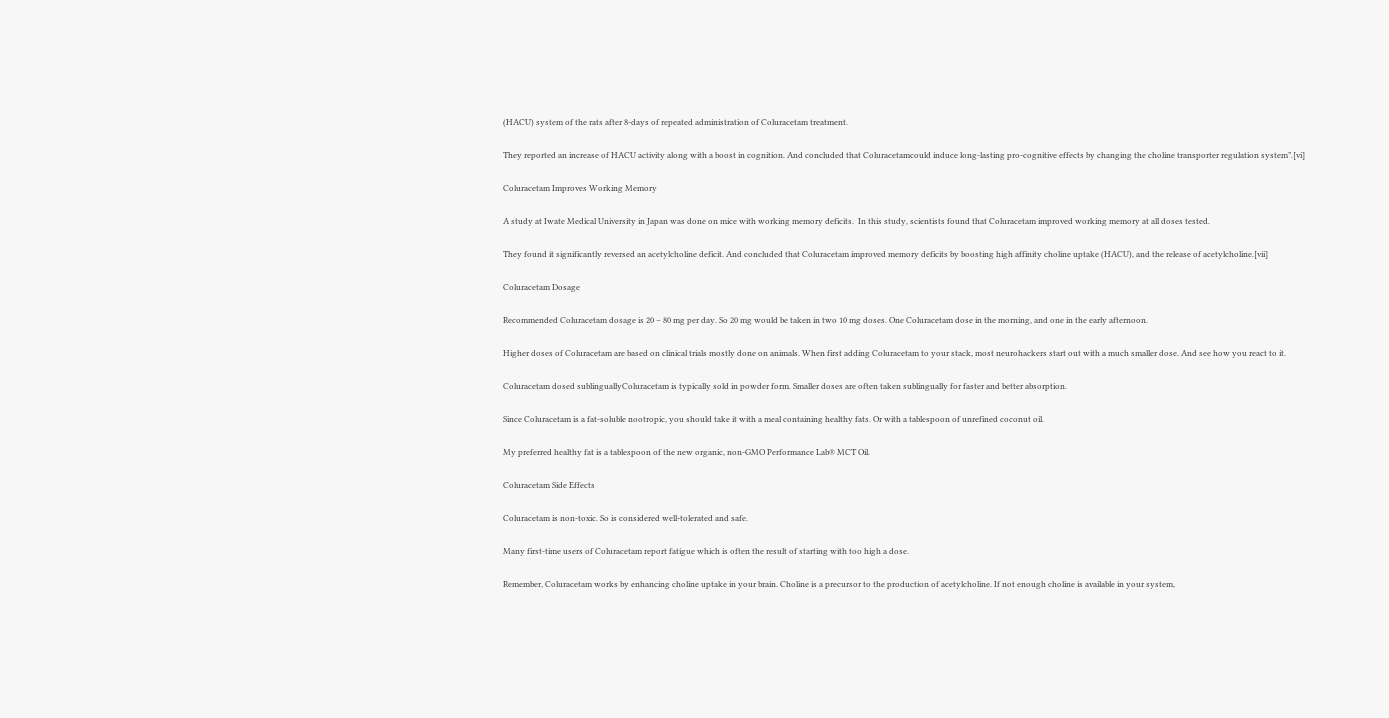(HACU) system of the rats after 8-days of repeated administration of Coluracetam treatment.

They reported an increase of HACU activity along with a boost in cognition. And concluded that Coluracetamcould induce long-lasting pro-cognitive effects by changing the choline transporter regulation system”.[vi]

Coluracetam Improves Working Memory

A study at Iwate Medical University in Japan was done on mice with working memory deficits.  In this study, scientists found that Coluracetam improved working memory at all doses tested.

They found it significantly reversed an acetylcholine deficit. And concluded that Coluracetam improved memory deficits by boosting high affinity choline uptake (HACU), and the release of acetylcholine.[vii]

Coluracetam Dosage

Recommended Coluracetam dosage is 20 – 80 mg per day. So 20 mg would be taken in two 10 mg doses. One Coluracetam dose in the morning, and one in the early afternoon.

Higher doses of Coluracetam are based on clinical trials mostly done on animals. When first adding Coluracetam to your stack, most neurohackers start out with a much smaller dose. And see how you react to it.

Coluracetam dosed sublinguallyColuracetam is typically sold in powder form. Smaller doses are often taken sublingually for faster and better absorption.

Since Coluracetam is a fat-soluble nootropic, you should take it with a meal containing healthy fats. Or with a tablespoon of unrefined coconut oil.

My preferred healthy fat is a tablespoon of the new organic, non-GMO Performance Lab® MCT Oil.

Coluracetam Side Effects

Coluracetam is non-toxic. So is considered well-tolerated and safe.

Many first-time users of Coluracetam report fatigue which is often the result of starting with too high a dose.

Remember, Coluracetam works by enhancing choline uptake in your brain. Choline is a precursor to the production of acetylcholine. If not enough choline is available in your system,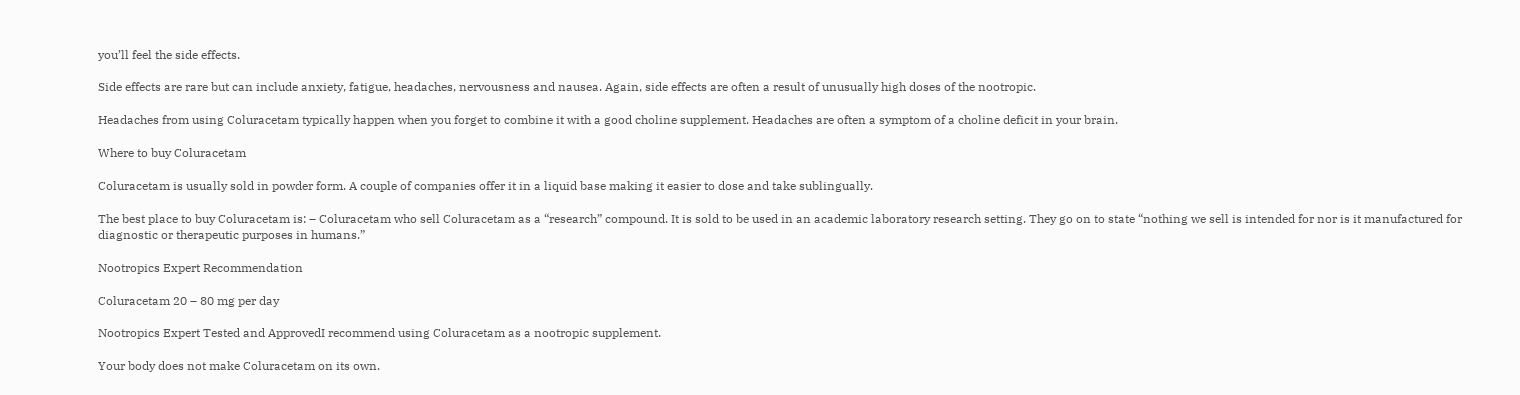you’ll feel the side effects.

Side effects are rare but can include anxiety, fatigue, headaches, nervousness and nausea. Again, side effects are often a result of unusually high doses of the nootropic.

Headaches from using Coluracetam typically happen when you forget to combine it with a good choline supplement. Headaches are often a symptom of a choline deficit in your brain.

Where to buy Coluracetam

Coluracetam is usually sold in powder form. A couple of companies offer it in a liquid base making it easier to dose and take sublingually.

The best place to buy Coluracetam is: – Coluracetam who sell Coluracetam as a “research” compound. It is sold to be used in an academic laboratory research setting. They go on to state “nothing we sell is intended for nor is it manufactured for diagnostic or therapeutic purposes in humans.”

Nootropics Expert Recommendation

Coluracetam 20 – 80 mg per day

Nootropics Expert Tested and ApprovedI recommend using Coluracetam as a nootropic supplement.

Your body does not make Coluracetam on its own.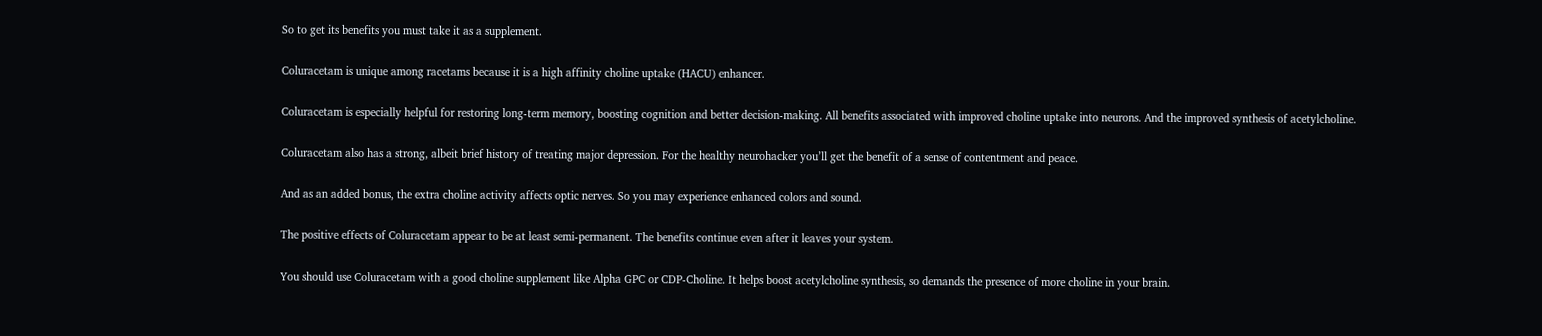So to get its benefits you must take it as a supplement.

Coluracetam is unique among racetams because it is a high affinity choline uptake (HACU) enhancer.

Coluracetam is especially helpful for restoring long-term memory, boosting cognition and better decision-making. All benefits associated with improved choline uptake into neurons. And the improved synthesis of acetylcholine.

Coluracetam also has a strong, albeit brief history of treating major depression. For the healthy neurohacker you’ll get the benefit of a sense of contentment and peace.

And as an added bonus, the extra choline activity affects optic nerves. So you may experience enhanced colors and sound.

The positive effects of Coluracetam appear to be at least semi-permanent. The benefits continue even after it leaves your system.

You should use Coluracetam with a good choline supplement like Alpha GPC or CDP-Choline. It helps boost acetylcholine synthesis, so demands the presence of more choline in your brain.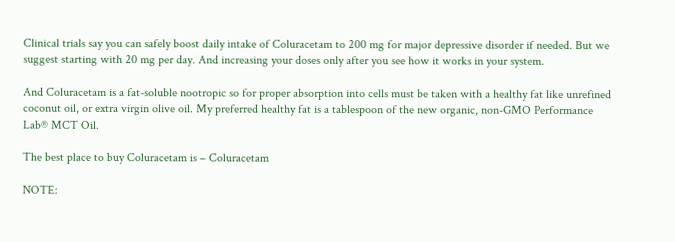Clinical trials say you can safely boost daily intake of Coluracetam to 200 mg for major depressive disorder if needed. But we suggest starting with 20 mg per day. And increasing your doses only after you see how it works in your system.

And Coluracetam is a fat-soluble nootropic so for proper absorption into cells must be taken with a healthy fat like unrefined coconut oil, or extra virgin olive oil. My preferred healthy fat is a tablespoon of the new organic, non-GMO Performance Lab® MCT Oil.

The best place to buy Coluracetam is – Coluracetam

NOTE: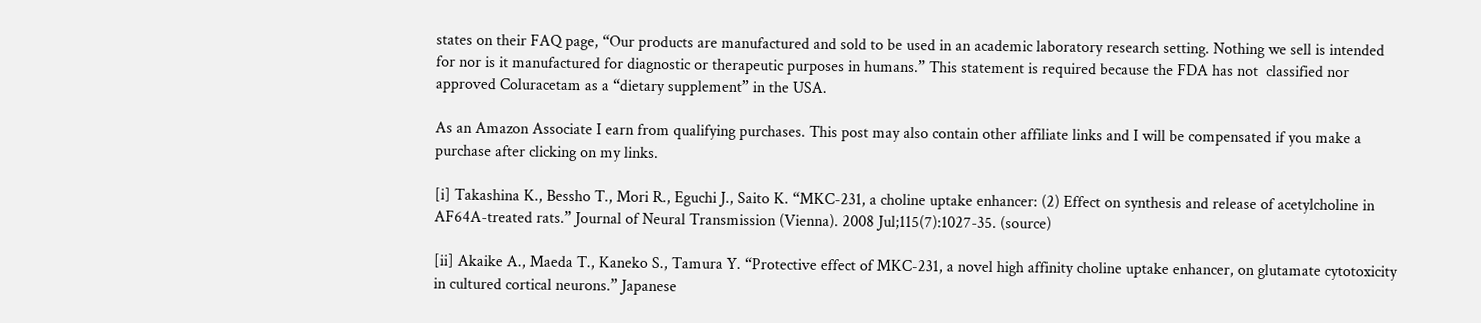states on their FAQ page, “Our products are manufactured and sold to be used in an academic laboratory research setting. Nothing we sell is intended for nor is it manufactured for diagnostic or therapeutic purposes in humans.” This statement is required because the FDA has not  classified nor approved Coluracetam as a “dietary supplement” in the USA.

As an Amazon Associate I earn from qualifying purchases. This post may also contain other affiliate links and I will be compensated if you make a purchase after clicking on my links.

[i] Takashina K., Bessho T., Mori R., Eguchi J., Saito K. “MKC-231, a choline uptake enhancer: (2) Effect on synthesis and release of acetylcholine in AF64A-treated rats.” Journal of Neural Transmission (Vienna). 2008 Jul;115(7):1027-35. (source)

[ii] Akaike A., Maeda T., Kaneko S., Tamura Y. “Protective effect of MKC-231, a novel high affinity choline uptake enhancer, on glutamate cytotoxicity in cultured cortical neurons.” Japanese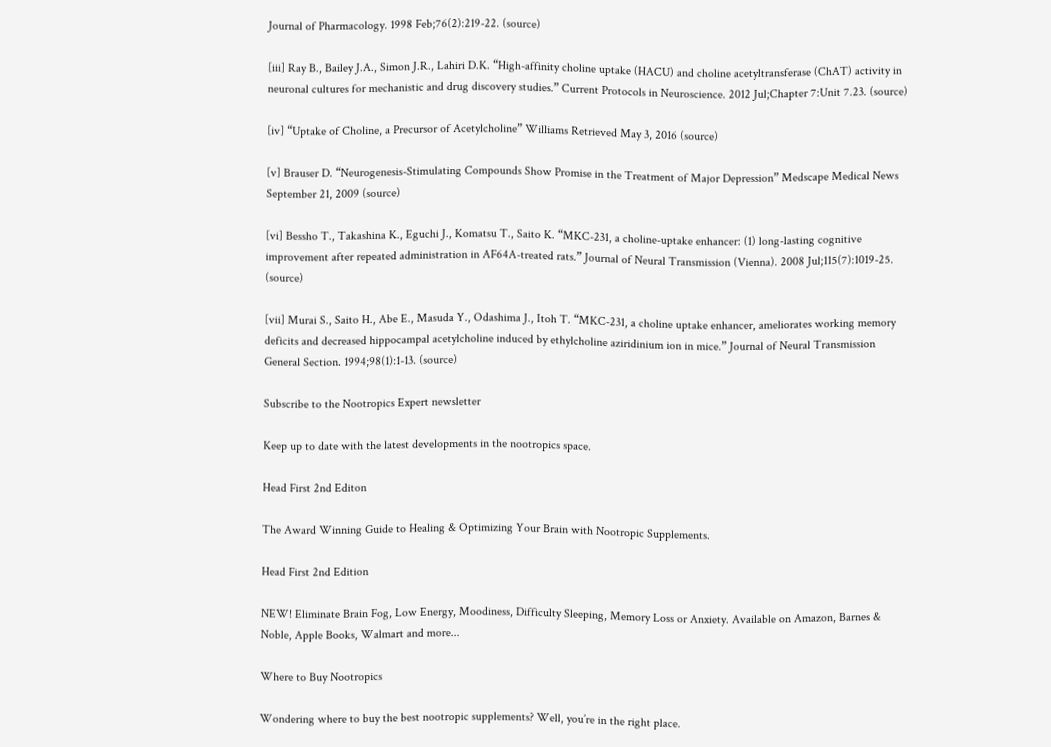Journal of Pharmacology. 1998 Feb;76(2):219-22. (source)

[iii] Ray B., Bailey J.A., Simon J.R., Lahiri D.K. “High-affinity choline uptake (HACU) and choline acetyltransferase (ChAT) activity in neuronal cultures for mechanistic and drug discovery studies.” Current Protocols in Neuroscience. 2012 Jul;Chapter 7:Unit 7.23. (source)

[iv] “Uptake of Choline, a Precursor of Acetylcholine” Williams Retrieved May 3, 2016 (source)

[v] Brauser D. “Neurogenesis-Stimulating Compounds Show Promise in the Treatment of Major Depression” Medscape Medical News September 21, 2009 (source)

[vi] Bessho T., Takashina K., Eguchi J., Komatsu T., Saito K. “MKC-231, a choline-uptake enhancer: (1) long-lasting cognitive improvement after repeated administration in AF64A-treated rats.” Journal of Neural Transmission (Vienna). 2008 Jul;115(7):1019-25. (source)

[vii] Murai S., Saito H., Abe E., Masuda Y., Odashima J., Itoh T. “MKC-231, a choline uptake enhancer, ameliorates working memory deficits and decreased hippocampal acetylcholine induced by ethylcholine aziridinium ion in mice.” Journal of Neural Transmission General Section. 1994;98(1):1-13. (source)

Subscribe to the Nootropics Expert newsletter

Keep up to date with the latest developments in the nootropics space.

Head First 2nd Editon

The Award Winning Guide to Healing & Optimizing Your Brain with Nootropic Supplements.

Head First 2nd Edition

NEW! Eliminate Brain Fog, Low Energy, Moodiness, Difficulty Sleeping, Memory Loss or Anxiety. Available on Amazon, Barnes & Noble, Apple Books, Walmart and more...

Where to Buy Nootropics

Wondering where to buy the best nootropic supplements? Well, you’re in the right place.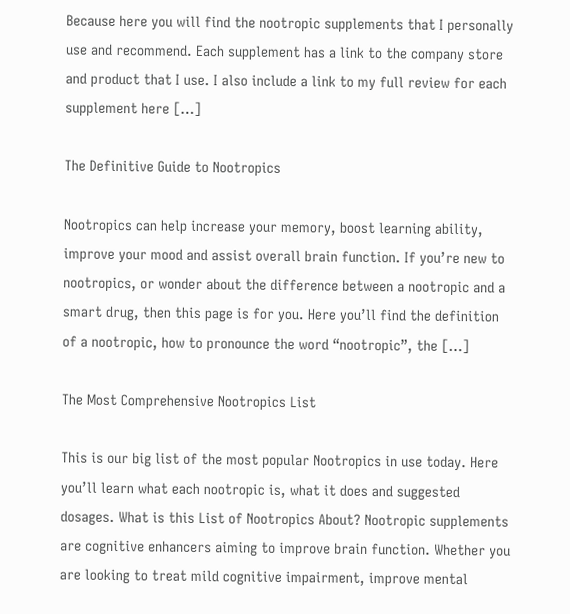Because here you will find the nootropic supplements that I personally use and recommend. Each supplement has a link to the company store and product that I use. I also include a link to my full review for each supplement here […]

The Definitive Guide to Nootropics

Nootropics can help increase your memory, boost learning ability, improve your mood and assist overall brain function. If you’re new to nootropics, or wonder about the difference between a nootropic and a smart drug, then this page is for you. Here you’ll find the definition of a nootropic, how to pronounce the word “nootropic”, the […]

The Most Comprehensive Nootropics List

This is our big list of the most popular Nootropics in use today. Here you’ll learn what each nootropic is, what it does and suggested dosages. What is this List of Nootropics About? Nootropic supplements are cognitive enhancers aiming to improve brain function. Whether you are looking to treat mild cognitive impairment, improve mental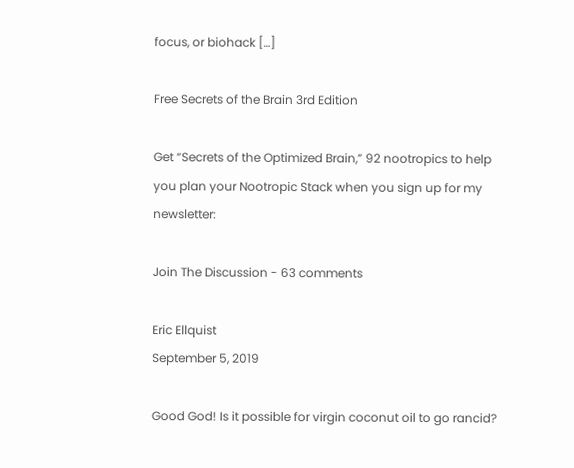focus, or biohack […]

Free Secrets of the Brain 3rd Edition

Get “Secrets of the Optimized Brain,” 92 nootropics to help you plan your Nootropic Stack when you sign up for my newsletter:

Join The Discussion - 63 comments

Eric Ellquist
September 5, 2019

Good God! Is it possible for virgin coconut oil to go rancid?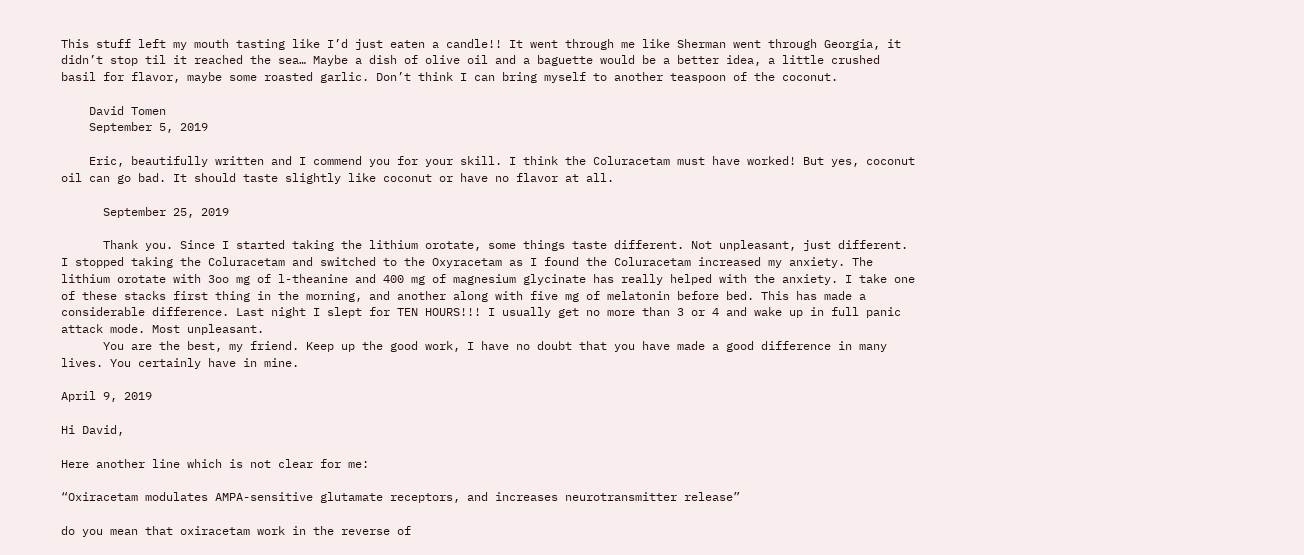This stuff left my mouth tasting like I’d just eaten a candle!! It went through me like Sherman went through Georgia, it didn’t stop til it reached the sea… Maybe a dish of olive oil and a baguette would be a better idea, a little crushed basil for flavor, maybe some roasted garlic. Don’t think I can bring myself to another teaspoon of the coconut.

    David Tomen
    September 5, 2019

    Eric, beautifully written and I commend you for your skill. I think the Coluracetam must have worked! But yes, coconut oil can go bad. It should taste slightly like coconut or have no flavor at all.

      September 25, 2019

      Thank you. Since I started taking the lithium orotate, some things taste different. Not unpleasant, just different. I stopped taking the Coluracetam and switched to the Oxyracetam as I found the Coluracetam increased my anxiety. The lithium orotate with 3oo mg of l-theanine and 400 mg of magnesium glycinate has really helped with the anxiety. I take one of these stacks first thing in the morning, and another along with five mg of melatonin before bed. This has made a considerable difference. Last night I slept for TEN HOURS!!! I usually get no more than 3 or 4 and wake up in full panic attack mode. Most unpleasant.
      You are the best, my friend. Keep up the good work, I have no doubt that you have made a good difference in many lives. You certainly have in mine.

April 9, 2019

Hi David,

Here another line which is not clear for me:

“Oxiracetam modulates AMPA-sensitive glutamate receptors, and increases neurotransmitter release”

do you mean that oxiracetam work in the reverse of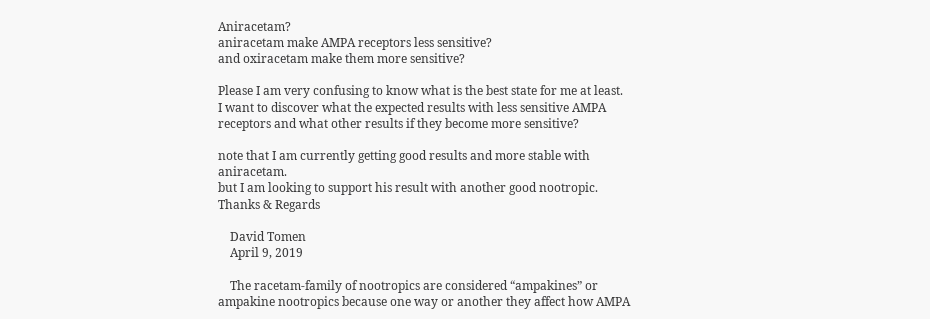Aniracetam?
aniracetam make AMPA receptors less sensitive?
and oxiracetam make them more sensitive?

Please I am very confusing to know what is the best state for me at least.
I want to discover what the expected results with less sensitive AMPA receptors and what other results if they become more sensitive?

note that I am currently getting good results and more stable with aniracetam.
but I am looking to support his result with another good nootropic.
Thanks & Regards

    David Tomen
    April 9, 2019

    The racetam-family of nootropics are considered “ampakines” or ampakine nootropics because one way or another they affect how AMPA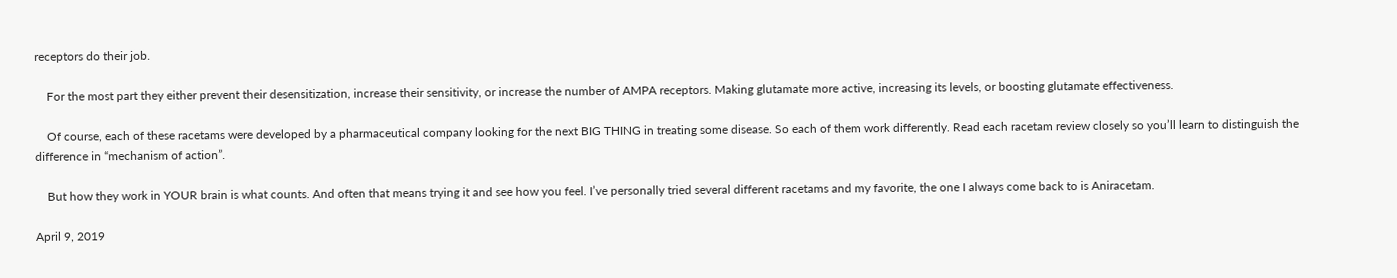receptors do their job.

    For the most part they either prevent their desensitization, increase their sensitivity, or increase the number of AMPA receptors. Making glutamate more active, increasing its levels, or boosting glutamate effectiveness.

    Of course, each of these racetams were developed by a pharmaceutical company looking for the next BIG THING in treating some disease. So each of them work differently. Read each racetam review closely so you’ll learn to distinguish the difference in “mechanism of action”.

    But how they work in YOUR brain is what counts. And often that means trying it and see how you feel. I’ve personally tried several different racetams and my favorite, the one I always come back to is Aniracetam.

April 9, 2019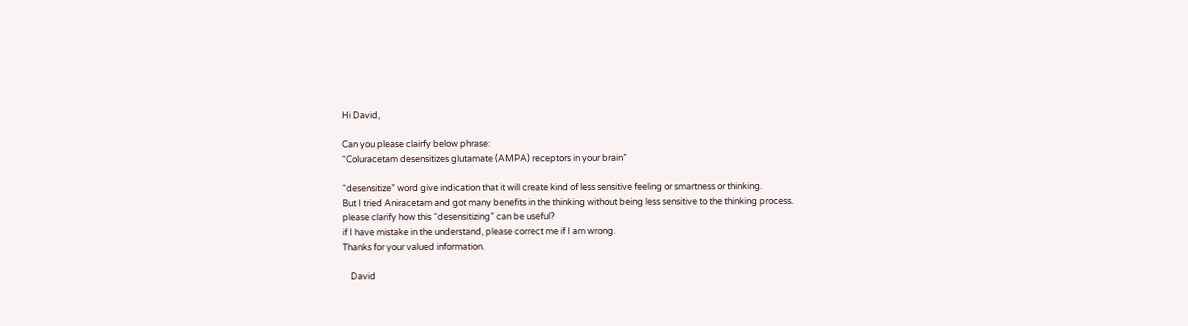Hi David,

Can you please clairfy below phrase:
“Coluracetam desensitizes glutamate (AMPA) receptors in your brain”

“desensitize” word give indication that it will create kind of less sensitive feeling or smartness or thinking.
But I tried Aniracetam and got many benefits in the thinking without being less sensitive to the thinking process.
please clarify how this “desensitizing” can be useful?
if I have mistake in the understand, please correct me if I am wrong.
Thanks for your valued information.

    David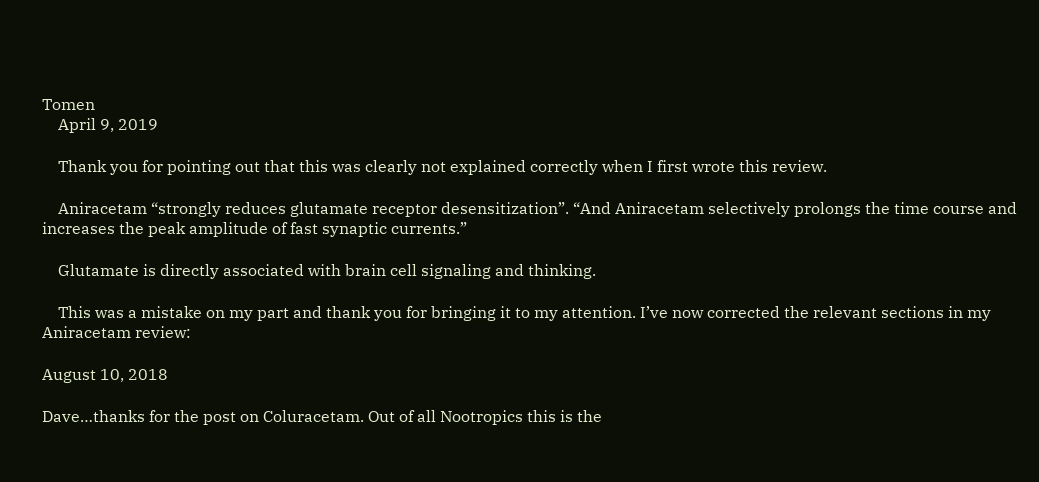Tomen
    April 9, 2019

    Thank you for pointing out that this was clearly not explained correctly when I first wrote this review.

    Aniracetam “strongly reduces glutamate receptor desensitization”. “And Aniracetam selectively prolongs the time course and increases the peak amplitude of fast synaptic currents.”

    Glutamate is directly associated with brain cell signaling and thinking.

    This was a mistake on my part and thank you for bringing it to my attention. I’ve now corrected the relevant sections in my Aniracetam review:

August 10, 2018

Dave…thanks for the post on Coluracetam. Out of all Nootropics this is the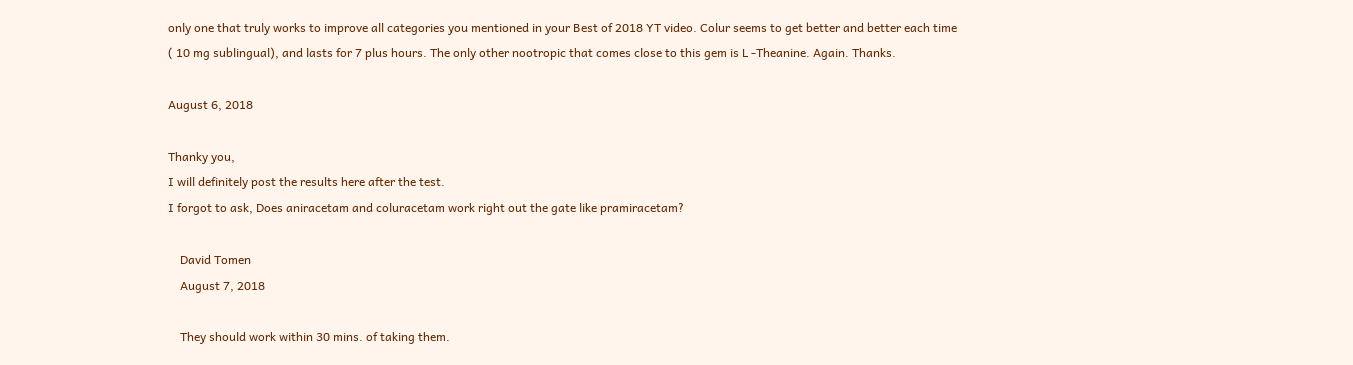only one that truly works to improve all categories you mentioned in your Best of 2018 YT video. Colur seems to get better and better each time
( 10 mg sublingual), and lasts for 7 plus hours. The only other nootropic that comes close to this gem is L -Theanine. Again. Thanks.

August 6, 2018

Thanky you,
I will definitely post the results here after the test.
I forgot to ask, Does aniracetam and coluracetam work right out the gate like pramiracetam?

    David Tomen
    August 7, 2018

    They should work within 30 mins. of taking them.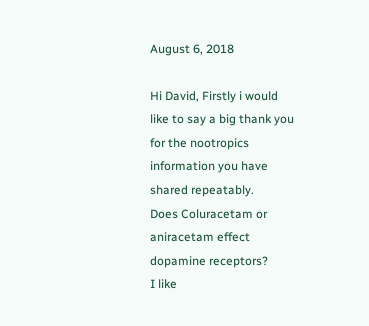August 6, 2018

Hi David, Firstly i would like to say a big thank you for the nootropics information you have shared repeatably.
Does Coluracetam or aniracetam effect dopamine receptors?
I like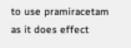to use pramiracetam as it does effect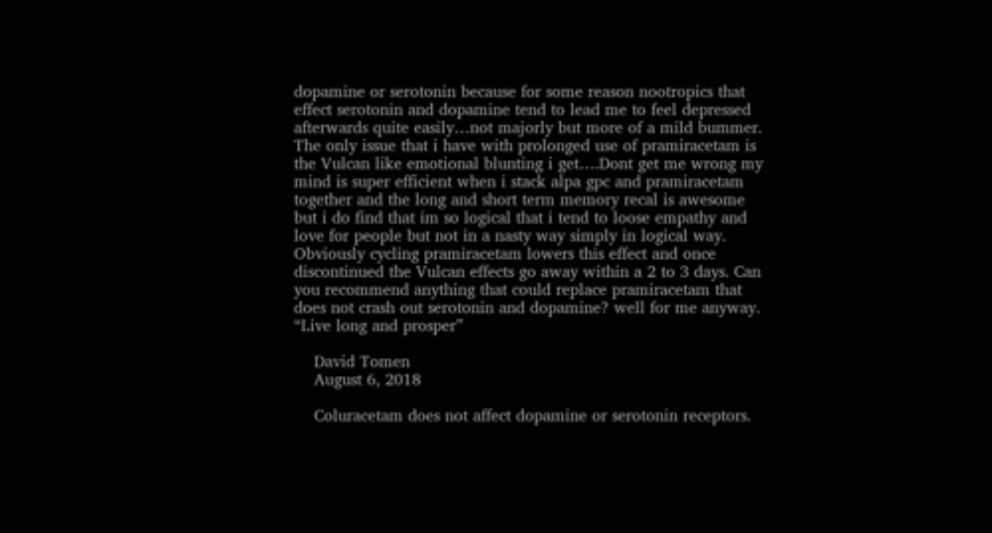dopamine or serotonin because for some reason nootropics that effect serotonin and dopamine tend to lead me to feel depressed afterwards quite easily…not majorly but more of a mild bummer.
The only issue that i have with prolonged use of pramiracetam is the Vulcan like emotional blunting i get….Dont get me wrong my mind is super efficient when i stack alpa gpc and pramiracetam together and the long and short term memory recal is awesome but i do find that im so logical that i tend to loose empathy and love for people but not in a nasty way simply in logical way. Obviously cycling pramiracetam lowers this effect and once discontinued the Vulcan effects go away within a 2 to 3 days. Can you recommend anything that could replace pramiracetam that does not crash out serotonin and dopamine? well for me anyway. “Live long and prosper”

    David Tomen
    August 6, 2018

    Coluracetam does not affect dopamine or serotonin receptors.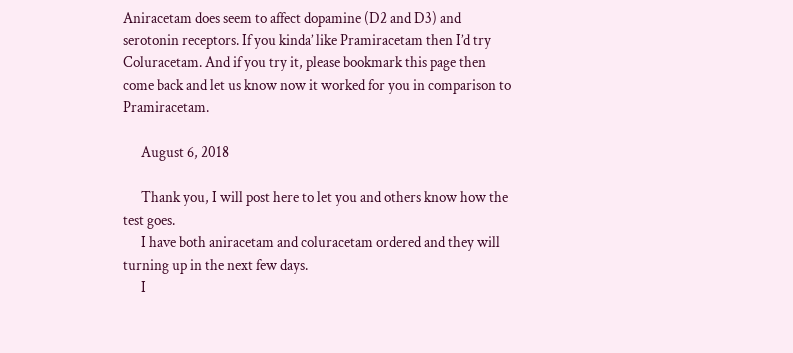Aniracetam does seem to affect dopamine (D2 and D3) and serotonin receptors. If you kinda’ like Pramiracetam then I’d try Coluracetam. And if you try it, please bookmark this page then come back and let us know now it worked for you in comparison to Pramiracetam.

      August 6, 2018

      Thank you, I will post here to let you and others know how the test goes.
      I have both aniracetam and coluracetam ordered and they will turning up in the next few days.
      I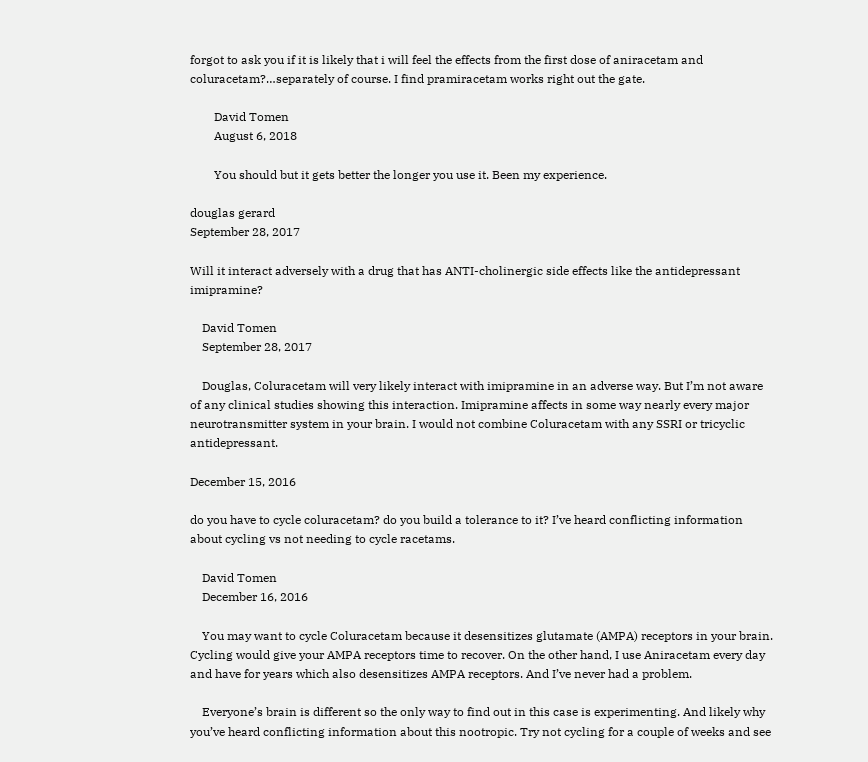forgot to ask you if it is likely that i will feel the effects from the first dose of aniracetam and coluracetam?…separately of course. I find pramiracetam works right out the gate.

        David Tomen
        August 6, 2018

        You should but it gets better the longer you use it. Been my experience.

douglas gerard
September 28, 2017

Will it interact adversely with a drug that has ANTI-cholinergic side effects like the antidepressant imipramine?

    David Tomen
    September 28, 2017

    Douglas, Coluracetam will very likely interact with imipramine in an adverse way. But I’m not aware of any clinical studies showing this interaction. Imipramine affects in some way nearly every major neurotransmitter system in your brain. I would not combine Coluracetam with any SSRI or tricyclic antidepressant.

December 15, 2016

do you have to cycle coluracetam? do you build a tolerance to it? I’ve heard conflicting information about cycling vs not needing to cycle racetams.

    David Tomen
    December 16, 2016

    You may want to cycle Coluracetam because it desensitizes glutamate (AMPA) receptors in your brain. Cycling would give your AMPA receptors time to recover. On the other hand, I use Aniracetam every day and have for years which also desensitizes AMPA receptors. And I’ve never had a problem.

    Everyone’s brain is different so the only way to find out in this case is experimenting. And likely why you’ve heard conflicting information about this nootropic. Try not cycling for a couple of weeks and see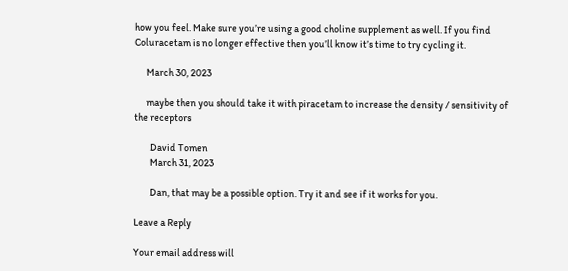how you feel. Make sure you’re using a good choline supplement as well. If you find Coluracetam is no longer effective then you’ll know it’s time to try cycling it.

      March 30, 2023

      maybe then you should take it with piracetam to increase the density / sensitivity of the receptors

        David Tomen
        March 31, 2023

        Dan, that may be a possible option. Try it and see if it works for you.

Leave a Reply

Your email address will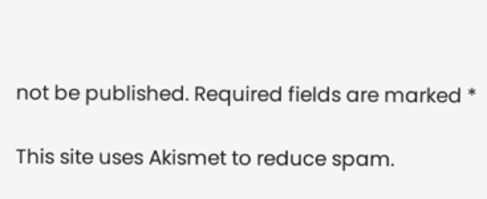not be published. Required fields are marked *

This site uses Akismet to reduce spam.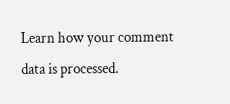Learn how your comment data is processed.